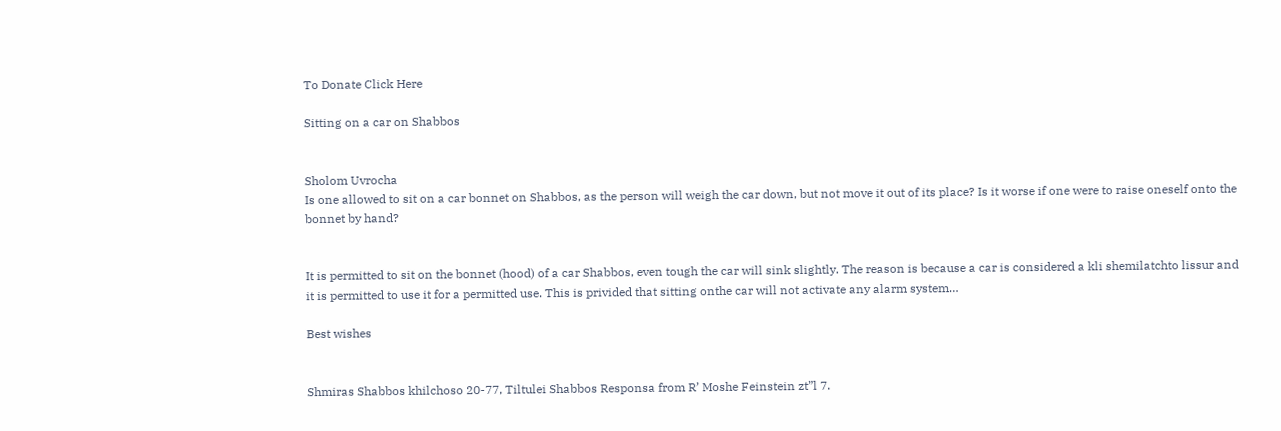To Donate Click Here

Sitting on a car on Shabbos


Sholom Uvrocha
Is one allowed to sit on a car bonnet on Shabbos, as the person will weigh the car down, but not move it out of its place? Is it worse if one were to raise oneself onto the bonnet by hand?


It is permitted to sit on the bonnet (hood) of a car Shabbos, even tough the car will sink slightly. The reason is because a car is considered a kli shemilatchto lissur and it is permitted to use it for a permitted use. This is privided that sitting onthe car will not activate any alarm system…

Best wishes


Shmiras Shabbos khilchoso 20-77, Tiltulei Shabbos Responsa from R’ Moshe Feinstein zt”l 7.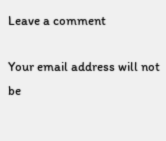Leave a comment

Your email address will not be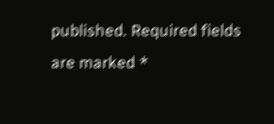published. Required fields are marked *